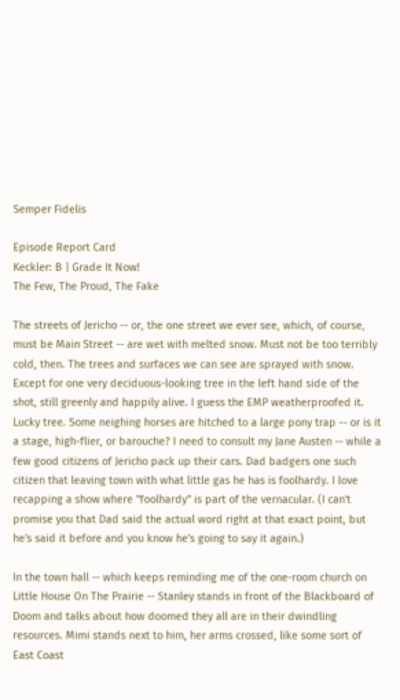Semper Fidelis

Episode Report Card
Keckler: B | Grade It Now!
The Few, The Proud, The Fake

The streets of Jericho -- or, the one street we ever see, which, of course, must be Main Street -- are wet with melted snow. Must not be too terribly cold, then. The trees and surfaces we can see are sprayed with snow. Except for one very deciduous-looking tree in the left hand side of the shot, still greenly and happily alive. I guess the EMP weatherproofed it. Lucky tree. Some neighing horses are hitched to a large pony trap -- or is it a stage, high-flier, or barouche? I need to consult my Jane Austen -- while a few good citizens of Jericho pack up their cars. Dad badgers one such citizen that leaving town with what little gas he has is foolhardy. I love recapping a show where "foolhardy" is part of the vernacular. (I can't promise you that Dad said the actual word right at that exact point, but he's said it before and you know he's going to say it again.)

In the town hall -- which keeps reminding me of the one-room church on Little House On The Prairie -- Stanley stands in front of the Blackboard of Doom and talks about how doomed they all are in their dwindling resources. Mimi stands next to him, her arms crossed, like some sort of East Coast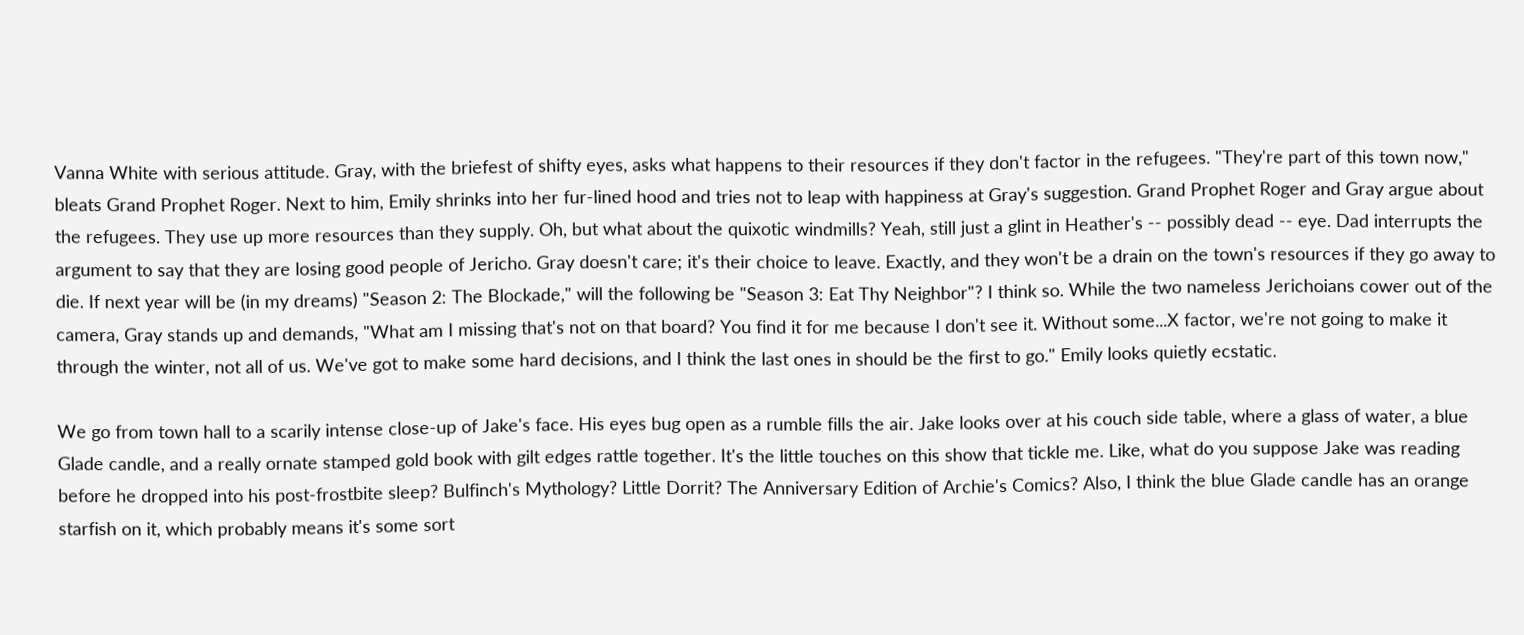Vanna White with serious attitude. Gray, with the briefest of shifty eyes, asks what happens to their resources if they don't factor in the refugees. "They're part of this town now," bleats Grand Prophet Roger. Next to him, Emily shrinks into her fur-lined hood and tries not to leap with happiness at Gray's suggestion. Grand Prophet Roger and Gray argue about the refugees. They use up more resources than they supply. Oh, but what about the quixotic windmills? Yeah, still just a glint in Heather's -- possibly dead -- eye. Dad interrupts the argument to say that they are losing good people of Jericho. Gray doesn't care; it's their choice to leave. Exactly, and they won't be a drain on the town's resources if they go away to die. If next year will be (in my dreams) "Season 2: The Blockade," will the following be "Season 3: Eat Thy Neighbor"? I think so. While the two nameless Jerichoians cower out of the camera, Gray stands up and demands, "What am I missing that's not on that board? You find it for me because I don't see it. Without some...X factor, we're not going to make it through the winter, not all of us. We've got to make some hard decisions, and I think the last ones in should be the first to go." Emily looks quietly ecstatic.

We go from town hall to a scarily intense close-up of Jake's face. His eyes bug open as a rumble fills the air. Jake looks over at his couch side table, where a glass of water, a blue Glade candle, and a really ornate stamped gold book with gilt edges rattle together. It's the little touches on this show that tickle me. Like, what do you suppose Jake was reading before he dropped into his post-frostbite sleep? Bulfinch's Mythology? Little Dorrit? The Anniversary Edition of Archie's Comics? Also, I think the blue Glade candle has an orange starfish on it, which probably means it's some sort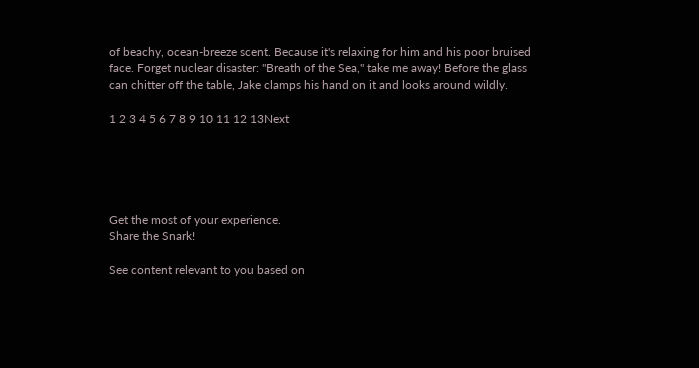of beachy, ocean-breeze scent. Because it's relaxing for him and his poor bruised face. Forget nuclear disaster: "Breath of the Sea," take me away! Before the glass can chitter off the table, Jake clamps his hand on it and looks around wildly.

1 2 3 4 5 6 7 8 9 10 11 12 13Next





Get the most of your experience.
Share the Snark!

See content relevant to you based on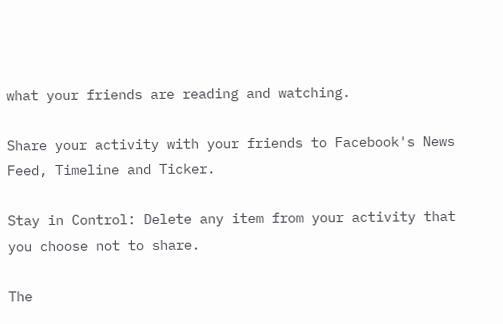what your friends are reading and watching.

Share your activity with your friends to Facebook's News Feed, Timeline and Ticker.

Stay in Control: Delete any item from your activity that you choose not to share.

The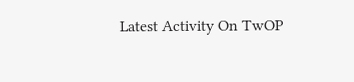Latest Activity On TwOP